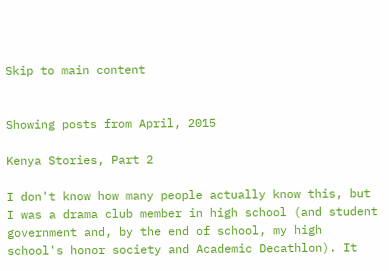Skip to main content


Showing posts from April, 2015

Kenya Stories, Part 2

I don't know how many people actually know this, but I was a drama club member in high school (and student government and, by the end of school, my high school's honor society and Academic Decathlon). It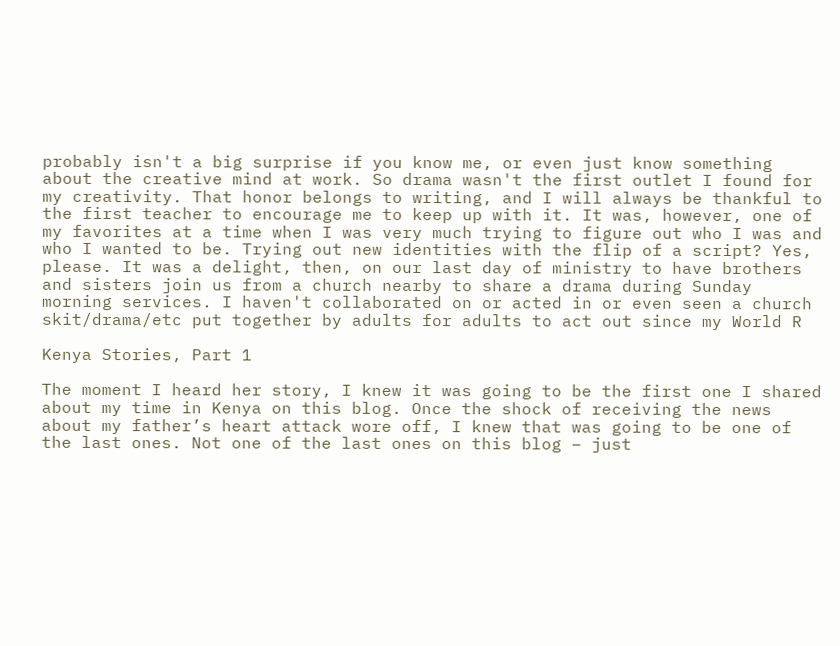probably isn't a big surprise if you know me, or even just know something about the creative mind at work. So drama wasn't the first outlet I found for my creativity. That honor belongs to writing, and I will always be thankful to the first teacher to encourage me to keep up with it. It was, however, one of my favorites at a time when I was very much trying to figure out who I was and who I wanted to be. Trying out new identities with the flip of a script? Yes, please. It was a delight, then, on our last day of ministry to have brothers and sisters join us from a church nearby to share a drama during Sunday morning services. I haven't collaborated on or acted in or even seen a church skit/drama/etc put together by adults for adults to act out since my World R

Kenya Stories, Part 1

The moment I heard her story, I knew it was going to be the first one I shared about my time in Kenya on this blog. Once the shock of receiving the news about my father’s heart attack wore off, I knew that was going to be one of the last ones. Not one of the last ones on this blog – just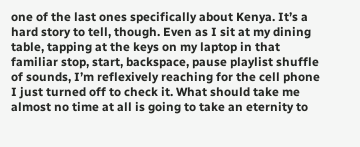one of the last ones specifically about Kenya. It’s a hard story to tell, though. Even as I sit at my dining table, tapping at the keys on my laptop in that familiar stop, start, backspace, pause playlist shuffle of sounds, I’m reflexively reaching for the cell phone I just turned off to check it. What should take me almost no time at all is going to take an eternity to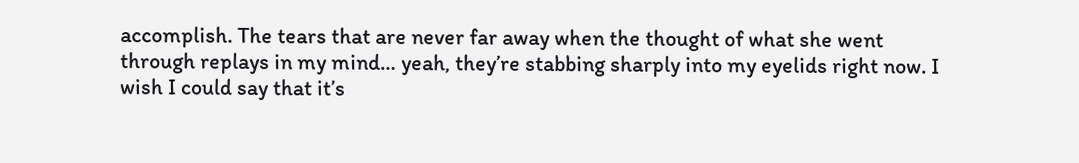accomplish. The tears that are never far away when the thought of what she went through replays in my mind… yeah, they’re stabbing sharply into my eyelids right now. I wish I could say that it’s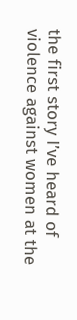the first story I’ve heard of violence against women at the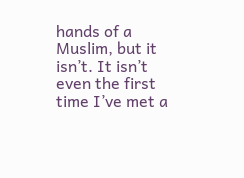hands of a Muslim, but it isn’t. It isn’t even the first time I’ve met a